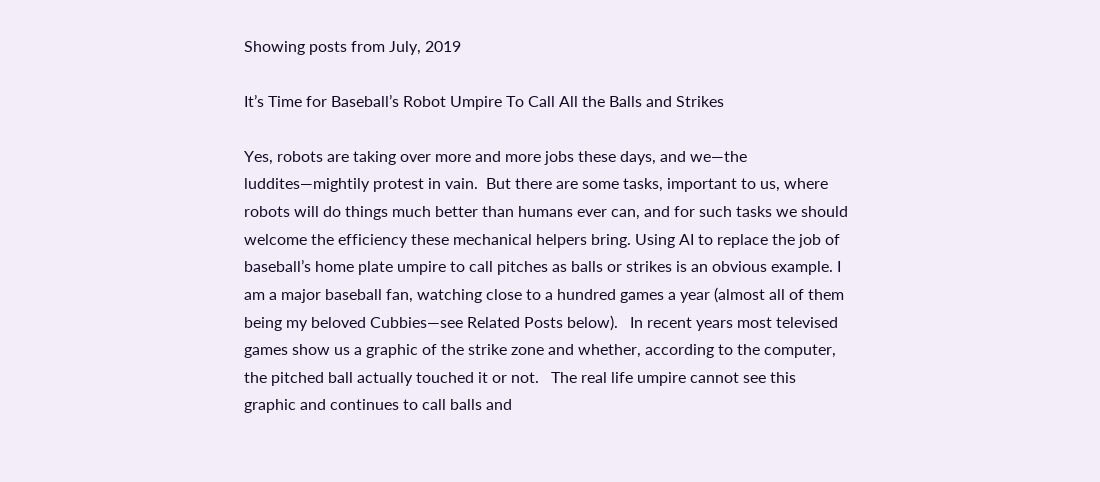Showing posts from July, 2019

It’s Time for Baseball’s Robot Umpire To Call All the Balls and Strikes

Yes, robots are taking over more and more jobs these days, and we—the luddites—mightily protest in vain.  But there are some tasks, important to us, where robots will do things much better than humans ever can, and for such tasks we should welcome the efficiency these mechanical helpers bring. Using AI to replace the job of baseball’s home plate umpire to call pitches as balls or strikes is an obvious example. I am a major baseball fan, watching close to a hundred games a year (almost all of them being my beloved Cubbies—see Related Posts below).   In recent years most televised games show us a graphic of the strike zone and whether, according to the computer, the pitched ball actually touched it or not.   The real life umpire cannot see this graphic and continues to call balls and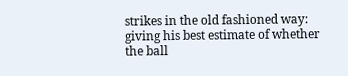strikes in the old fashioned way: giving his best estimate of whether the ball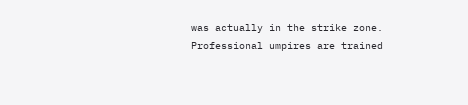was actually in the strike zone.   Professional umpires are trained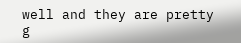well and they are pretty g